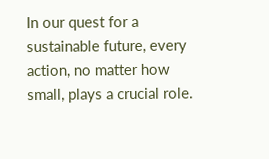In our quest for a sustainable future, every action, no matter how small, plays a crucial role.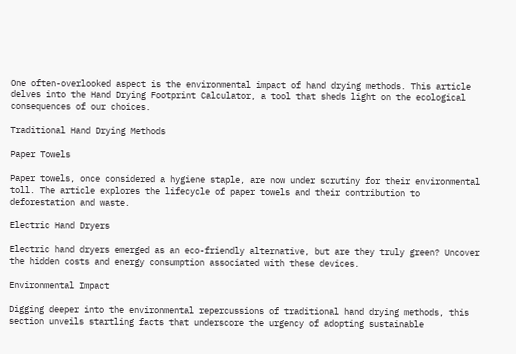One often-overlooked aspect is the environmental impact of hand drying methods. This article delves into the Hand Drying Footprint Calculator, a tool that sheds light on the ecological consequences of our choices.

Traditional Hand Drying Methods

Paper Towels

Paper towels, once considered a hygiene staple, are now under scrutiny for their environmental toll. The article explores the lifecycle of paper towels and their contribution to deforestation and waste.

Electric Hand Dryers

Electric hand dryers emerged as an eco-friendly alternative, but are they truly green? Uncover the hidden costs and energy consumption associated with these devices.

Environmental Impact

Digging deeper into the environmental repercussions of traditional hand drying methods, this section unveils startling facts that underscore the urgency of adopting sustainable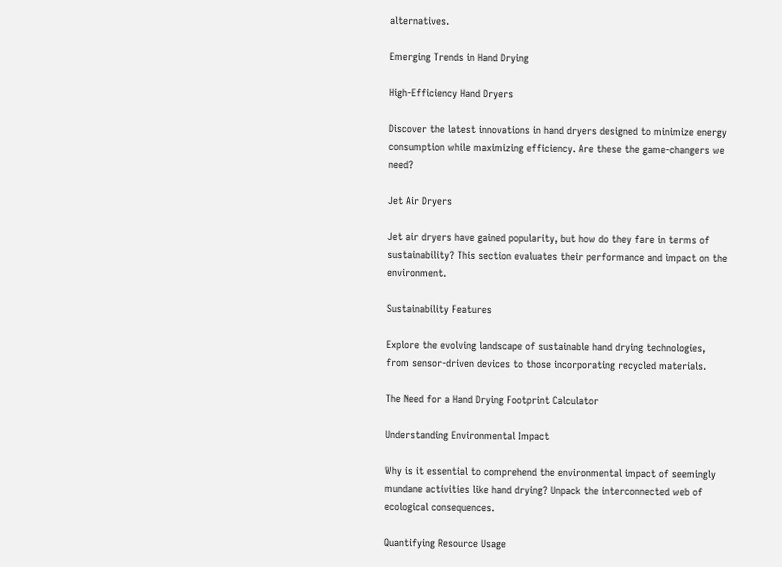alternatives.

Emerging Trends in Hand Drying

High-Efficiency Hand Dryers

Discover the latest innovations in hand dryers designed to minimize energy consumption while maximizing efficiency. Are these the game-changers we need?

Jet Air Dryers

Jet air dryers have gained popularity, but how do they fare in terms of sustainability? This section evaluates their performance and impact on the environment.

Sustainability Features

Explore the evolving landscape of sustainable hand drying technologies, from sensor-driven devices to those incorporating recycled materials.

The Need for a Hand Drying Footprint Calculator

Understanding Environmental Impact

Why is it essential to comprehend the environmental impact of seemingly mundane activities like hand drying? Unpack the interconnected web of ecological consequences.

Quantifying Resource Usage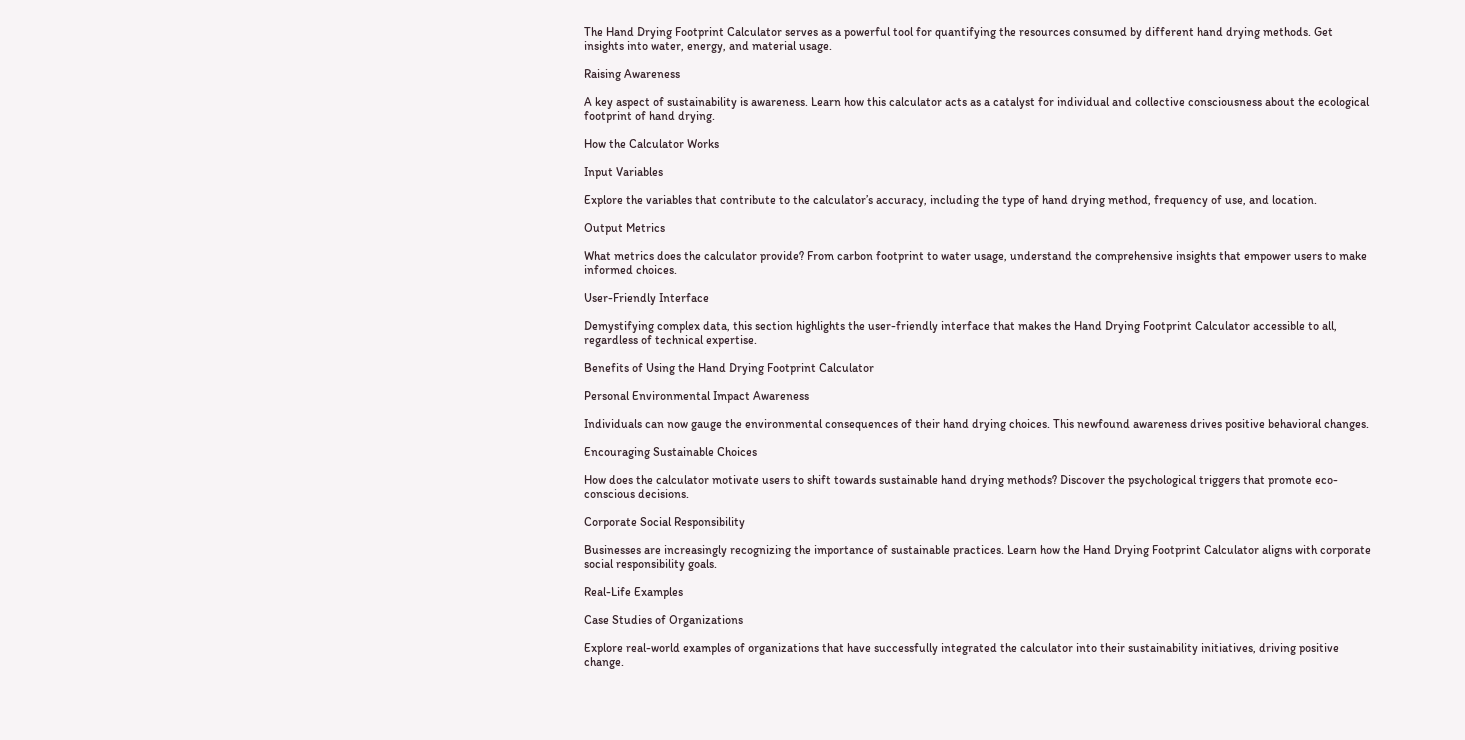The Hand Drying Footprint Calculator serves as a powerful tool for quantifying the resources consumed by different hand drying methods. Get insights into water, energy, and material usage.

Raising Awareness

A key aspect of sustainability is awareness. Learn how this calculator acts as a catalyst for individual and collective consciousness about the ecological footprint of hand drying.

How the Calculator Works

Input Variables

Explore the variables that contribute to the calculator’s accuracy, including the type of hand drying method, frequency of use, and location.

Output Metrics

What metrics does the calculator provide? From carbon footprint to water usage, understand the comprehensive insights that empower users to make informed choices.

User-Friendly Interface

Demystifying complex data, this section highlights the user-friendly interface that makes the Hand Drying Footprint Calculator accessible to all, regardless of technical expertise.

Benefits of Using the Hand Drying Footprint Calculator

Personal Environmental Impact Awareness

Individuals can now gauge the environmental consequences of their hand drying choices. This newfound awareness drives positive behavioral changes.

Encouraging Sustainable Choices

How does the calculator motivate users to shift towards sustainable hand drying methods? Discover the psychological triggers that promote eco-conscious decisions.

Corporate Social Responsibility

Businesses are increasingly recognizing the importance of sustainable practices. Learn how the Hand Drying Footprint Calculator aligns with corporate social responsibility goals.

Real-Life Examples

Case Studies of Organizations

Explore real-world examples of organizations that have successfully integrated the calculator into their sustainability initiatives, driving positive change.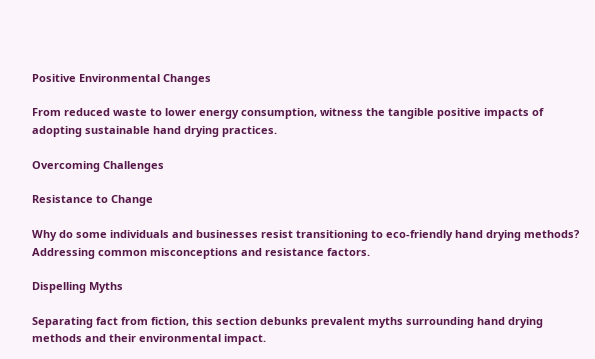Positive Environmental Changes

From reduced waste to lower energy consumption, witness the tangible positive impacts of adopting sustainable hand drying practices.

Overcoming Challenges

Resistance to Change

Why do some individuals and businesses resist transitioning to eco-friendly hand drying methods? Addressing common misconceptions and resistance factors.

Dispelling Myths

Separating fact from fiction, this section debunks prevalent myths surrounding hand drying methods and their environmental impact.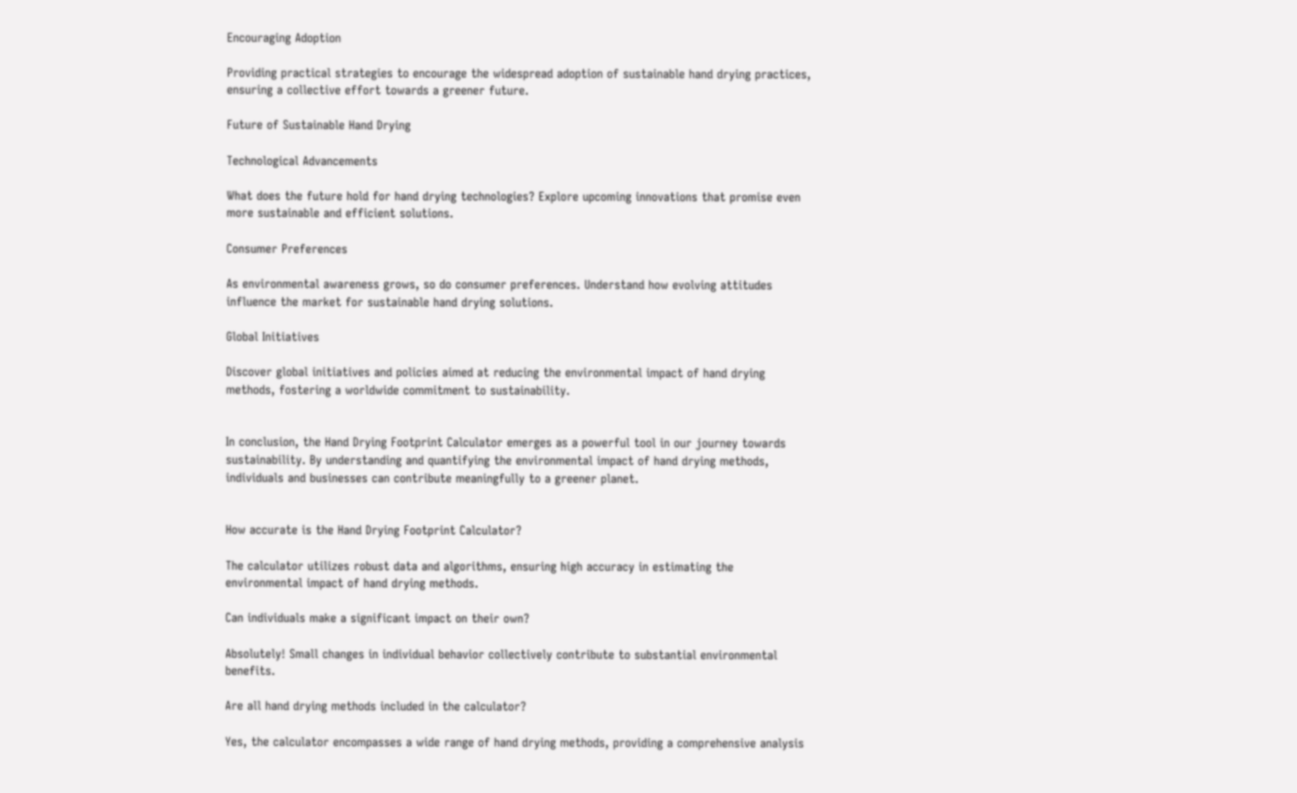Encouraging Adoption

Providing practical strategies to encourage the widespread adoption of sustainable hand drying practices, ensuring a collective effort towards a greener future.

Future of Sustainable Hand Drying

Technological Advancements

What does the future hold for hand drying technologies? Explore upcoming innovations that promise even more sustainable and efficient solutions.

Consumer Preferences

As environmental awareness grows, so do consumer preferences. Understand how evolving attitudes influence the market for sustainable hand drying solutions.

Global Initiatives

Discover global initiatives and policies aimed at reducing the environmental impact of hand drying methods, fostering a worldwide commitment to sustainability.


In conclusion, the Hand Drying Footprint Calculator emerges as a powerful tool in our journey towards sustainability. By understanding and quantifying the environmental impact of hand drying methods, individuals and businesses can contribute meaningfully to a greener planet.


How accurate is the Hand Drying Footprint Calculator?

The calculator utilizes robust data and algorithms, ensuring high accuracy in estimating the environmental impact of hand drying methods.

Can individuals make a significant impact on their own?

Absolutely! Small changes in individual behavior collectively contribute to substantial environmental benefits.

Are all hand drying methods included in the calculator?

Yes, the calculator encompasses a wide range of hand drying methods, providing a comprehensive analysis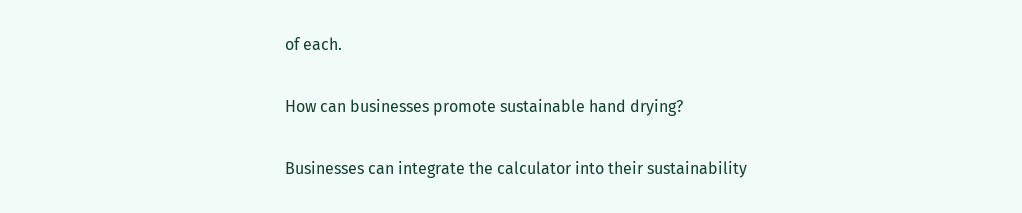of each.

How can businesses promote sustainable hand drying?

Businesses can integrate the calculator into their sustainability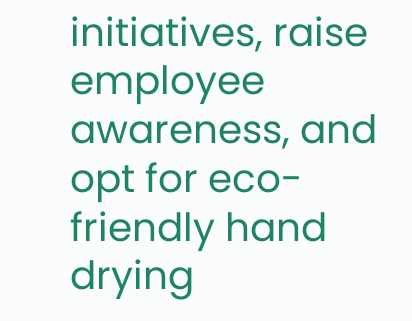initiatives, raise employee awareness, and opt for eco-friendly hand drying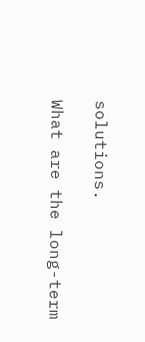solutions.

What are the long-term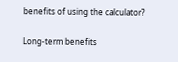benefits of using the calculator?

Long-term benefits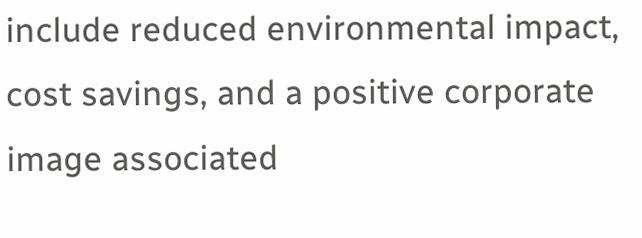include reduced environmental impact, cost savings, and a positive corporate image associated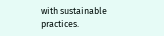with sustainable practices.